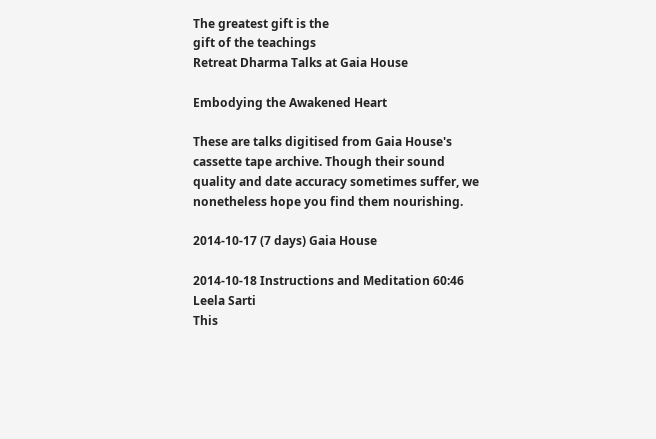The greatest gift is the
gift of the teachings
Retreat Dharma Talks at Gaia House

Embodying the Awakened Heart

These are talks digitised from Gaia House's cassette tape archive. Though their sound quality and date accuracy sometimes suffer, we nonetheless hope you find them nourishing.

2014-10-17 (7 days) Gaia House

2014-10-18 Instructions and Meditation 60:46
Leela Sarti
This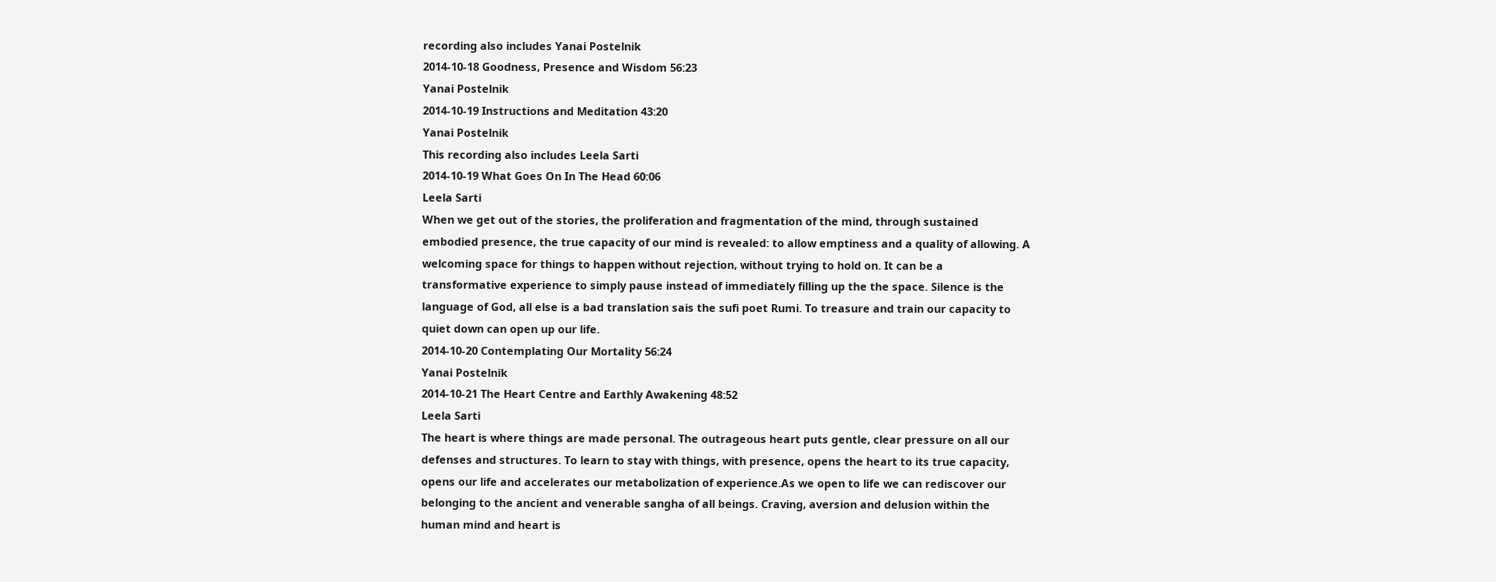recording also includes Yanai Postelnik
2014-10-18 Goodness, Presence and Wisdom 56:23
Yanai Postelnik
2014-10-19 Instructions and Meditation 43:20
Yanai Postelnik
This recording also includes Leela Sarti
2014-10-19 What Goes On In The Head 60:06
Leela Sarti
When we get out of the stories, the proliferation and fragmentation of the mind, through sustained embodied presence, the true capacity of our mind is revealed: to allow emptiness and a quality of allowing. A welcoming space for things to happen without rejection, without trying to hold on. It can be a transformative experience to simply pause instead of immediately filling up the the space. Silence is the language of God, all else is a bad translation sais the sufi poet Rumi. To treasure and train our capacity to quiet down can open up our life.
2014-10-20 Contemplating Our Mortality 56:24
Yanai Postelnik
2014-10-21 The Heart Centre and Earthly Awakening 48:52
Leela Sarti
The heart is where things are made personal. The outrageous heart puts gentle, clear pressure on all our defenses and structures. To learn to stay with things, with presence, opens the heart to its true capacity, opens our life and accelerates our metabolization of experience.As we open to life we can rediscover our belonging to the ancient and venerable sangha of all beings. Craving, aversion and delusion within the human mind and heart is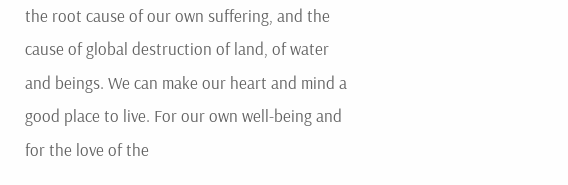the root cause of our own suffering, and the cause of global destruction of land, of water and beings. We can make our heart and mind a good place to live. For our own well-being and for the love of the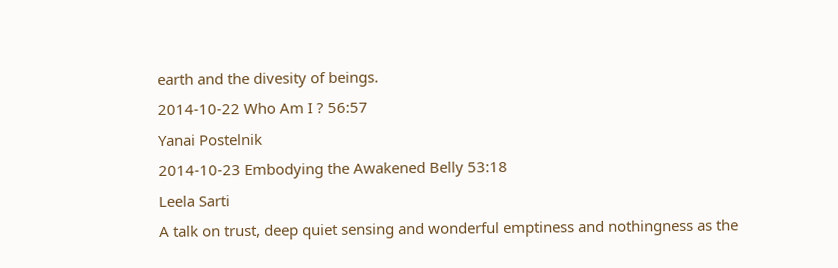earth and the divesity of beings.
2014-10-22 Who Am I ? 56:57
Yanai Postelnik
2014-10-23 Embodying the Awakened Belly 53:18
Leela Sarti
A talk on trust, deep quiet sensing and wonderful emptiness and nothingness as the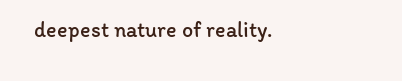deepest nature of reality.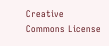Creative Commons License